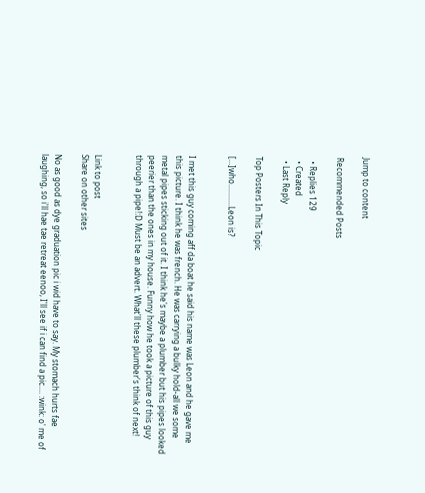Jump to content

Recommended Posts

  • Replies 129
  • Created
  • Last Reply

Top Posters In This Topic

[...]who...........Leon is?


I met this guy coming aff da boat he said his name was Leon and he gave me this picture. I think he was french. He was carrying a bulky hold-all we some metal pipes sticking out of it. I think he's maybe a plumber but his pipes looked peerier than the ones in my house. Funny how he took a picture of this guy through a pipe!:D Must be an advert. What'll these plumber's think of next!


Link to post
Share on other sites

No as good as dye graduation pic i wid have to say. My stomach hurts fae laughing, so i'll hae tae retreat eenoo, I'll see if i can find a pic.... :wink: o' me of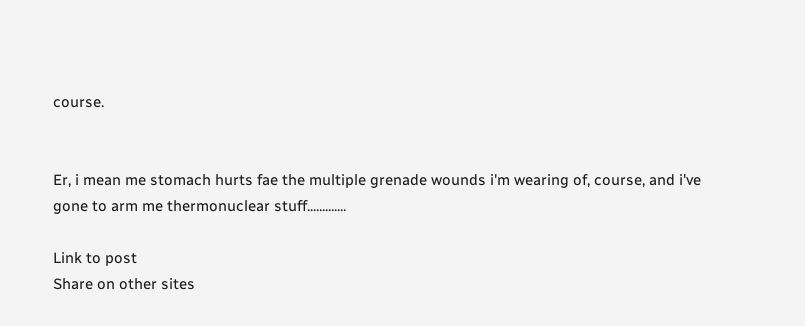course.


Er, i mean me stomach hurts fae the multiple grenade wounds i'm wearing of, course, and i've gone to arm me thermonuclear stuff.............

Link to post
Share on other sites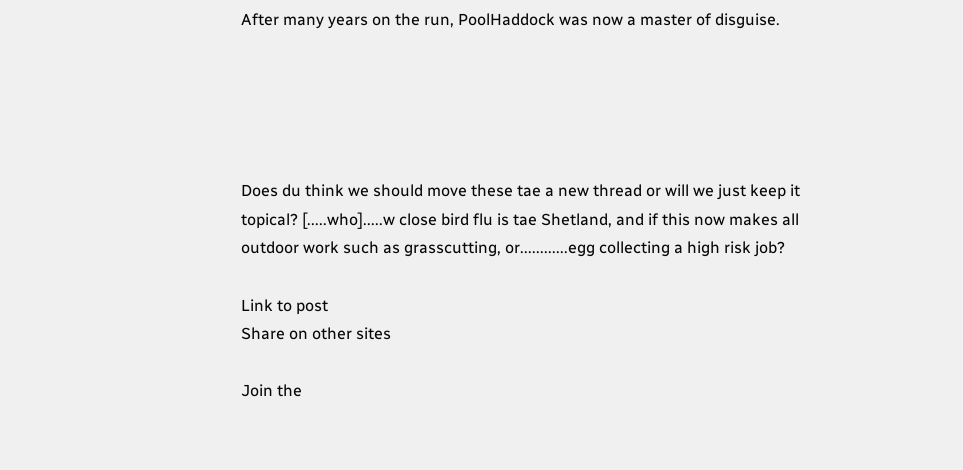After many years on the run, PoolHaddock was now a master of disguise.





Does du think we should move these tae a new thread or will we just keep it topical? [.....who].....w close bird flu is tae Shetland, and if this now makes all outdoor work such as grasscutting, or............egg collecting a high risk job?

Link to post
Share on other sites

Join the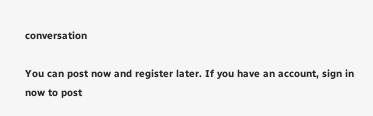conversation

You can post now and register later. If you have an account, sign in now to post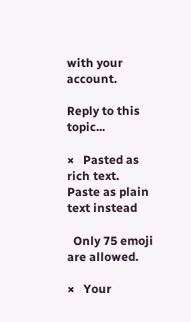with your account.

Reply to this topic...

×   Pasted as rich text.   Paste as plain text instead

  Only 75 emoji are allowed.

×   Your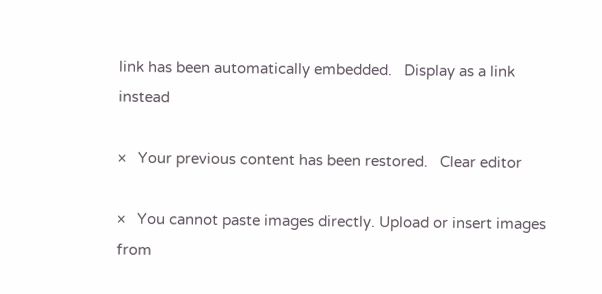link has been automatically embedded.   Display as a link instead

×   Your previous content has been restored.   Clear editor

×   You cannot paste images directly. Upload or insert images from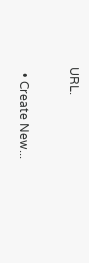URL.


  • Create New...